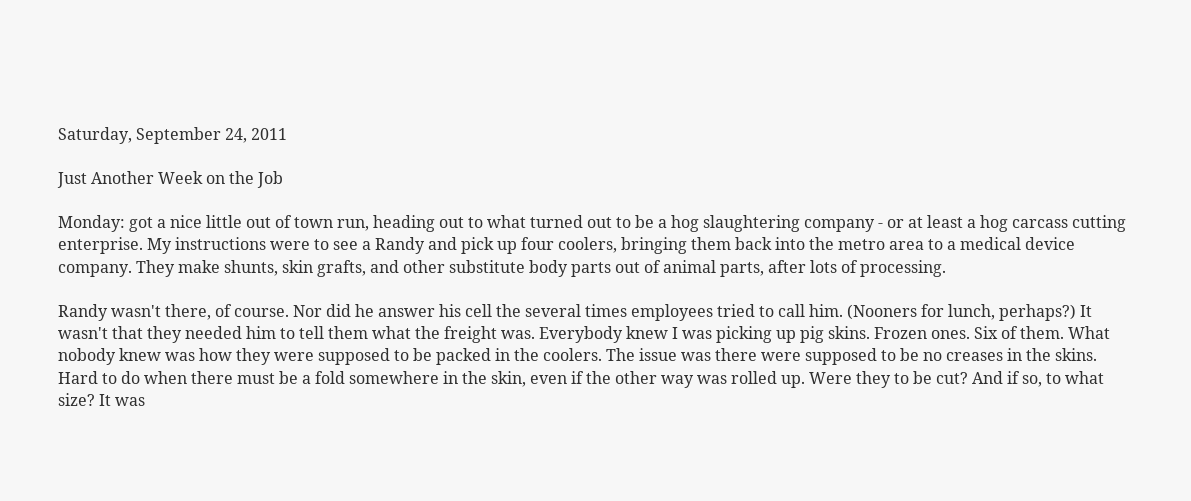Saturday, September 24, 2011

Just Another Week on the Job

Monday: got a nice little out of town run, heading out to what turned out to be a hog slaughtering company - or at least a hog carcass cutting enterprise. My instructions were to see a Randy and pick up four coolers, bringing them back into the metro area to a medical device company. They make shunts, skin grafts, and other substitute body parts out of animal parts, after lots of processing.

Randy wasn't there, of course. Nor did he answer his cell the several times employees tried to call him. (Nooners for lunch, perhaps?) It wasn't that they needed him to tell them what the freight was. Everybody knew I was picking up pig skins. Frozen ones. Six of them. What nobody knew was how they were supposed to be packed in the coolers. The issue was there were supposed to be no creases in the skins. Hard to do when there must be a fold somewhere in the skin, even if the other way was rolled up. Were they to be cut? And if so, to what size? It was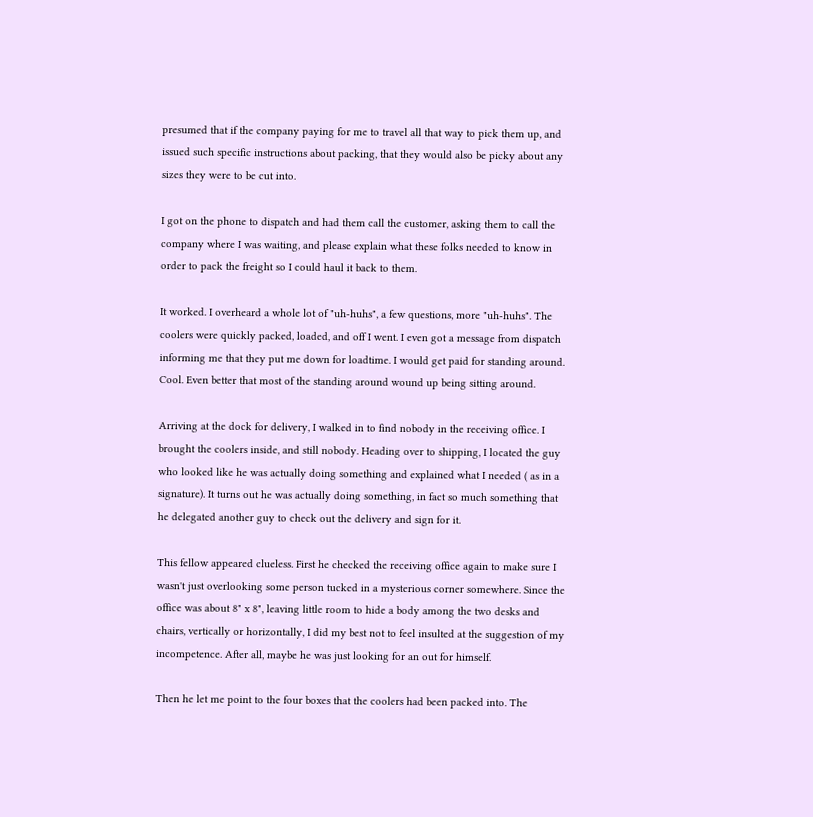presumed that if the company paying for me to travel all that way to pick them up, and issued such specific instructions about packing, that they would also be picky about any sizes they were to be cut into.

I got on the phone to dispatch and had them call the customer, asking them to call the company where I was waiting, and please explain what these folks needed to know in order to pack the freight so I could haul it back to them.

It worked. I overheard a whole lot of "uh-huhs", a few questions, more "uh-huhs". The coolers were quickly packed, loaded, and off I went. I even got a message from dispatch informing me that they put me down for loadtime. I would get paid for standing around. Cool. Even better that most of the standing around wound up being sitting around.

Arriving at the dock for delivery, I walked in to find nobody in the receiving office. I brought the coolers inside, and still nobody. Heading over to shipping, I located the guy who looked like he was actually doing something and explained what I needed ( as in a signature). It turns out he was actually doing something, in fact so much something that he delegated another guy to check out the delivery and sign for it.

This fellow appeared clueless. First he checked the receiving office again to make sure I wasn't just overlooking some person tucked in a mysterious corner somewhere. Since the office was about 8" x 8", leaving little room to hide a body among the two desks and chairs, vertically or horizontally, I did my best not to feel insulted at the suggestion of my incompetence. After all, maybe he was just looking for an out for himself.

Then he let me point to the four boxes that the coolers had been packed into. The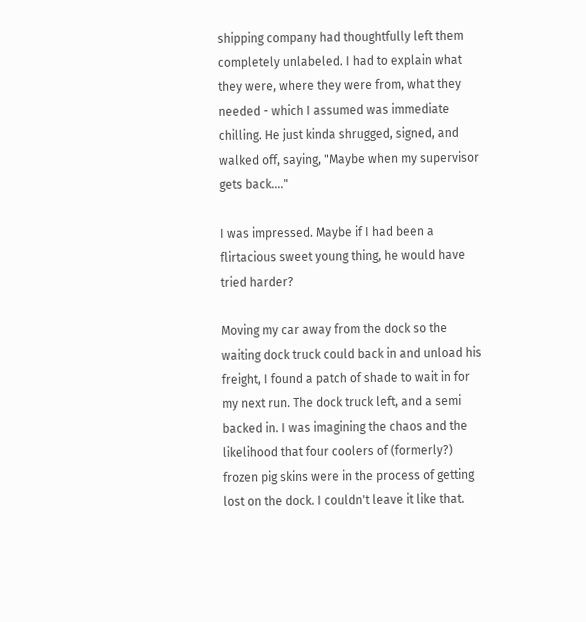shipping company had thoughtfully left them completely unlabeled. I had to explain what they were, where they were from, what they needed - which I assumed was immediate chilling. He just kinda shrugged, signed, and walked off, saying, "Maybe when my supervisor gets back...."

I was impressed. Maybe if I had been a flirtacious sweet young thing, he would have tried harder?

Moving my car away from the dock so the waiting dock truck could back in and unload his freight, I found a patch of shade to wait in for my next run. The dock truck left, and a semi backed in. I was imagining the chaos and the likelihood that four coolers of (formerly?) frozen pig skins were in the process of getting lost on the dock. I couldn't leave it like that.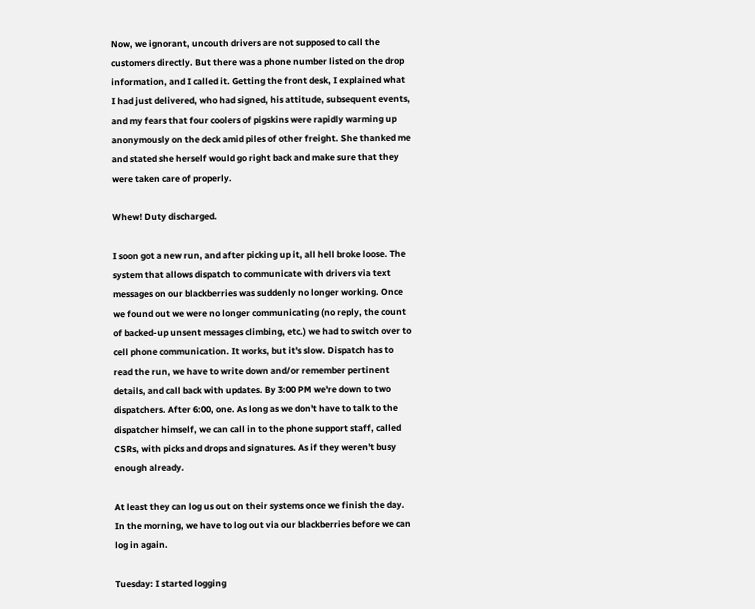Now, we ignorant, uncouth drivers are not supposed to call the customers directly. But there was a phone number listed on the drop information, and I called it. Getting the front desk, I explained what I had just delivered, who had signed, his attitude, subsequent events, and my fears that four coolers of pigskins were rapidly warming up anonymously on the deck amid piles of other freight. She thanked me and stated she herself would go right back and make sure that they were taken care of properly.

Whew! Duty discharged.

I soon got a new run, and after picking up it, all hell broke loose. The system that allows dispatch to communicate with drivers via text messages on our blackberries was suddenly no longer working. Once we found out we were no longer communicating (no reply, the count of backed-up unsent messages climbing, etc.) we had to switch over to cell phone communication. It works, but it's slow. Dispatch has to read the run, we have to write down and/or remember pertinent details, and call back with updates. By 3:00 PM we're down to two dispatchers. After 6:00, one. As long as we don't have to talk to the dispatcher himself, we can call in to the phone support staff, called CSRs, with picks and drops and signatures. As if they weren't busy enough already.

At least they can log us out on their systems once we finish the day. In the morning, we have to log out via our blackberries before we can log in again.

Tuesday: I started logging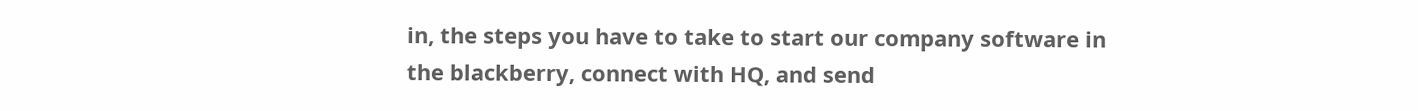in, the steps you have to take to start our company software in the blackberry, connect with HQ, and send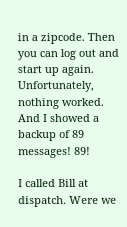in a zipcode. Then you can log out and start up again. Unfortunately, nothing worked. And I showed a backup of 89 messages! 89!

I called Bill at dispatch. Were we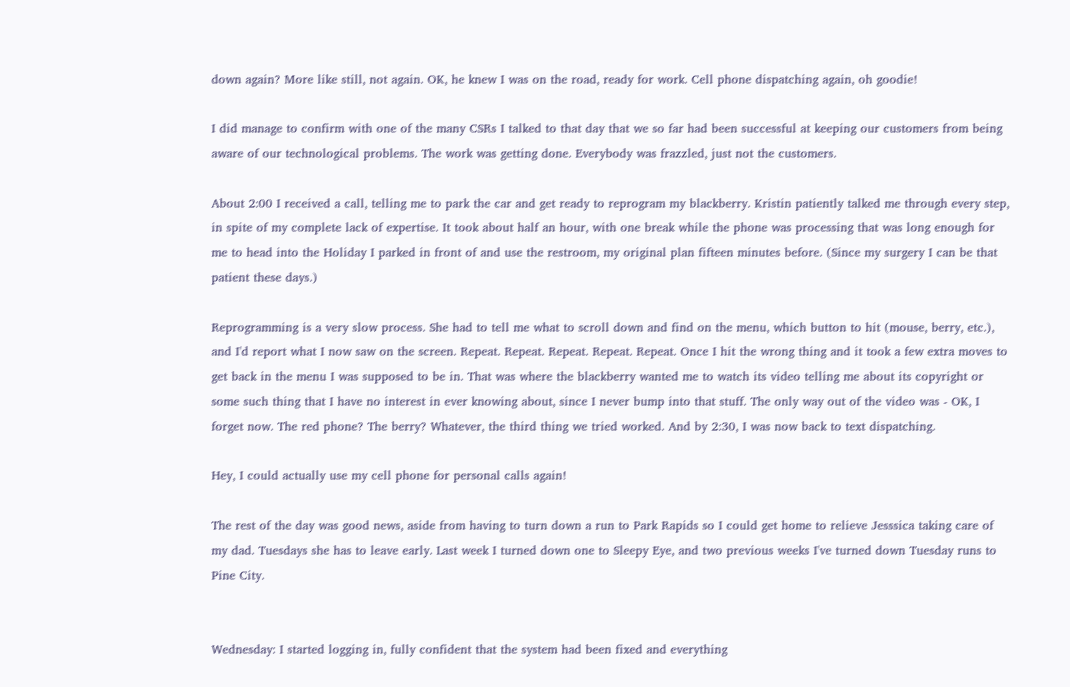down again? More like still, not again. OK, he knew I was on the road, ready for work. Cell phone dispatching again, oh goodie!

I did manage to confirm with one of the many CSRs I talked to that day that we so far had been successful at keeping our customers from being aware of our technological problems. The work was getting done. Everybody was frazzled, just not the customers.

About 2:00 I received a call, telling me to park the car and get ready to reprogram my blackberry. Kristin patiently talked me through every step, in spite of my complete lack of expertise. It took about half an hour, with one break while the phone was processing that was long enough for me to head into the Holiday I parked in front of and use the restroom, my original plan fifteen minutes before. (Since my surgery I can be that patient these days.)

Reprogramming is a very slow process. She had to tell me what to scroll down and find on the menu, which button to hit (mouse, berry, etc.), and I'd report what I now saw on the screen. Repeat. Repeat. Repeat. Repeat. Repeat. Once I hit the wrong thing and it took a few extra moves to get back in the menu I was supposed to be in. That was where the blackberry wanted me to watch its video telling me about its copyright or some such thing that I have no interest in ever knowing about, since I never bump into that stuff. The only way out of the video was - OK, I forget now. The red phone? The berry? Whatever, the third thing we tried worked. And by 2:30, I was now back to text dispatching.

Hey, I could actually use my cell phone for personal calls again!

The rest of the day was good news, aside from having to turn down a run to Park Rapids so I could get home to relieve Jesssica taking care of my dad. Tuesdays she has to leave early. Last week I turned down one to Sleepy Eye, and two previous weeks I've turned down Tuesday runs to Pine City.


Wednesday: I started logging in, fully confident that the system had been fixed and everything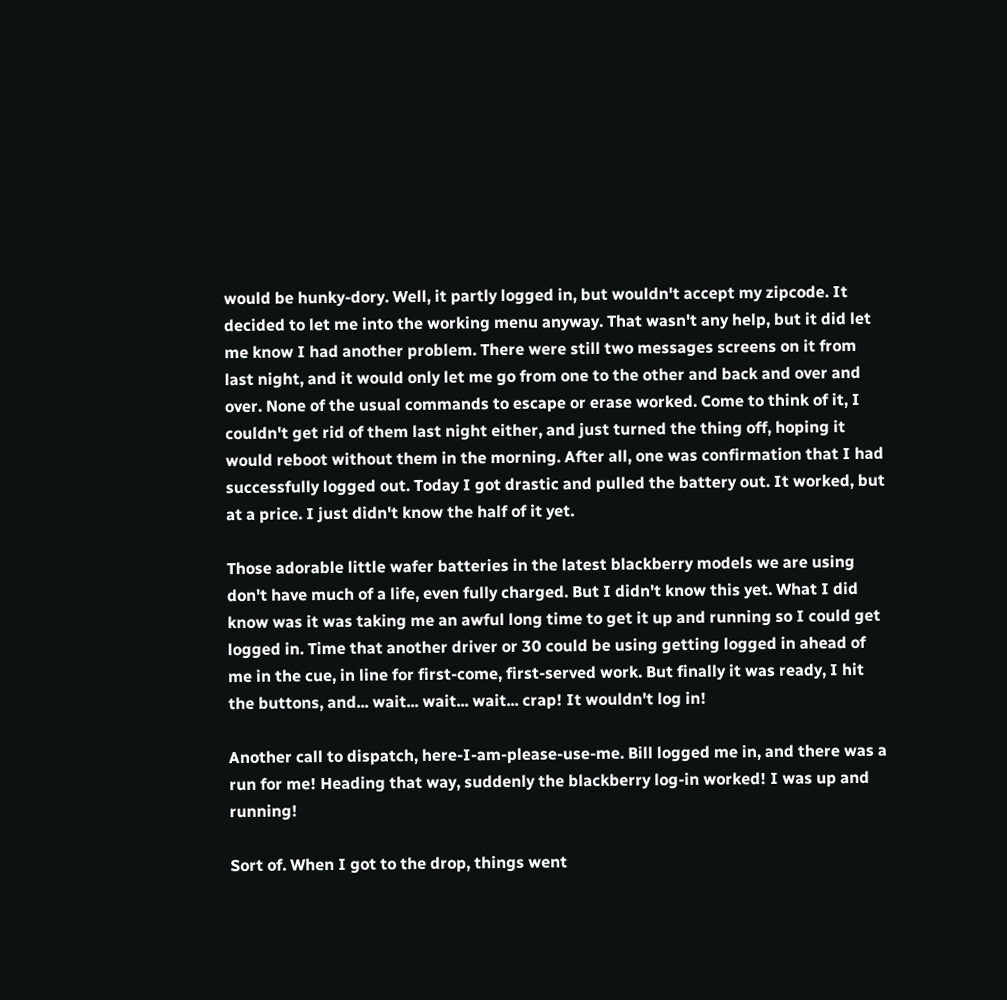would be hunky-dory. Well, it partly logged in, but wouldn't accept my zipcode. It decided to let me into the working menu anyway. That wasn't any help, but it did let me know I had another problem. There were still two messages screens on it from last night, and it would only let me go from one to the other and back and over and over. None of the usual commands to escape or erase worked. Come to think of it, I couldn't get rid of them last night either, and just turned the thing off, hoping it would reboot without them in the morning. After all, one was confirmation that I had successfully logged out. Today I got drastic and pulled the battery out. It worked, but at a price. I just didn't know the half of it yet.

Those adorable little wafer batteries in the latest blackberry models we are using don't have much of a life, even fully charged. But I didn't know this yet. What I did know was it was taking me an awful long time to get it up and running so I could get logged in. Time that another driver or 30 could be using getting logged in ahead of me in the cue, in line for first-come, first-served work. But finally it was ready, I hit the buttons, and... wait... wait... wait... crap! It wouldn't log in!

Another call to dispatch, here-I-am-please-use-me. Bill logged me in, and there was a run for me! Heading that way, suddenly the blackberry log-in worked! I was up and running!

Sort of. When I got to the drop, things went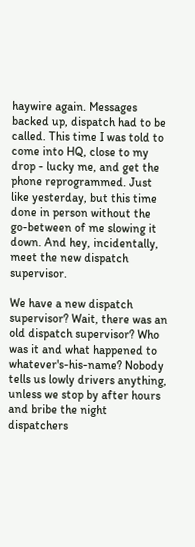haywire again. Messages backed up, dispatch had to be called. This time I was told to come into HQ, close to my drop - lucky me, and get the phone reprogrammed. Just like yesterday, but this time done in person without the go-between of me slowing it down. And hey, incidentally, meet the new dispatch supervisor.

We have a new dispatch supervisor? Wait, there was an old dispatch supervisor? Who was it and what happened to whatever's-his-name? Nobody tells us lowly drivers anything, unless we stop by after hours and bribe the night dispatchers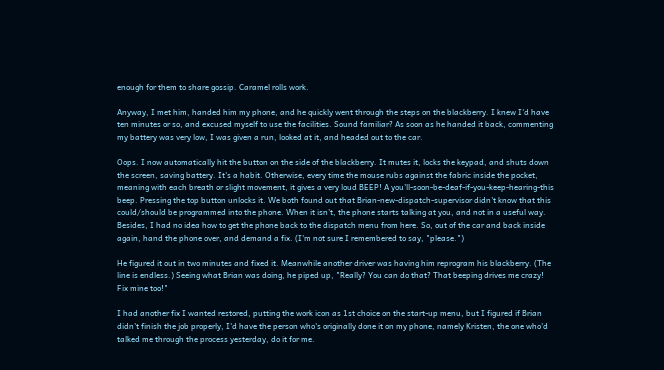enough for them to share gossip. Caramel rolls work.

Anyway, I met him, handed him my phone, and he quickly went through the steps on the blackberry. I knew I'd have ten minutes or so, and excused myself to use the facilities. Sound familiar? As soon as he handed it back, commenting my battery was very low, I was given a run, looked at it, and headed out to the car.

Oops. I now automatically hit the button on the side of the blackberry. It mutes it, locks the keypad, and shuts down the screen, saving battery. It's a habit. Otherwise, every time the mouse rubs against the fabric inside the pocket, meaning with each breath or slight movement, it gives a very loud BEEP! A you'll-soon-be-deaf-if-you-keep-hearing-this beep. Pressing the top button unlocks it. We both found out that Brian-new-dispatch-supervisor didn't know that this could/should be programmed into the phone. When it isn't, the phone starts talking at you, and not in a useful way. Besides, I had no idea how to get the phone back to the dispatch menu from here. So, out of the car and back inside again, hand the phone over, and demand a fix. (I'm not sure I remembered to say, "please.")

He figured it out in two minutes and fixed it. Meanwhile another driver was having him reprogram his blackberry. (The line is endless.) Seeing what Brian was doing, he piped up, "Really? You can do that? That beeping drives me crazy! Fix mine too!"

I had another fix I wanted restored, putting the work icon as 1st choice on the start-up menu, but I figured if Brian didn't finish the job properly, I'd have the person who's originally done it on my phone, namely Kristen, the one who'd talked me through the process yesterday, do it for me.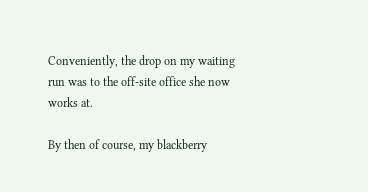Conveniently, the drop on my waiting run was to the off-site office she now works at.

By then of course, my blackberry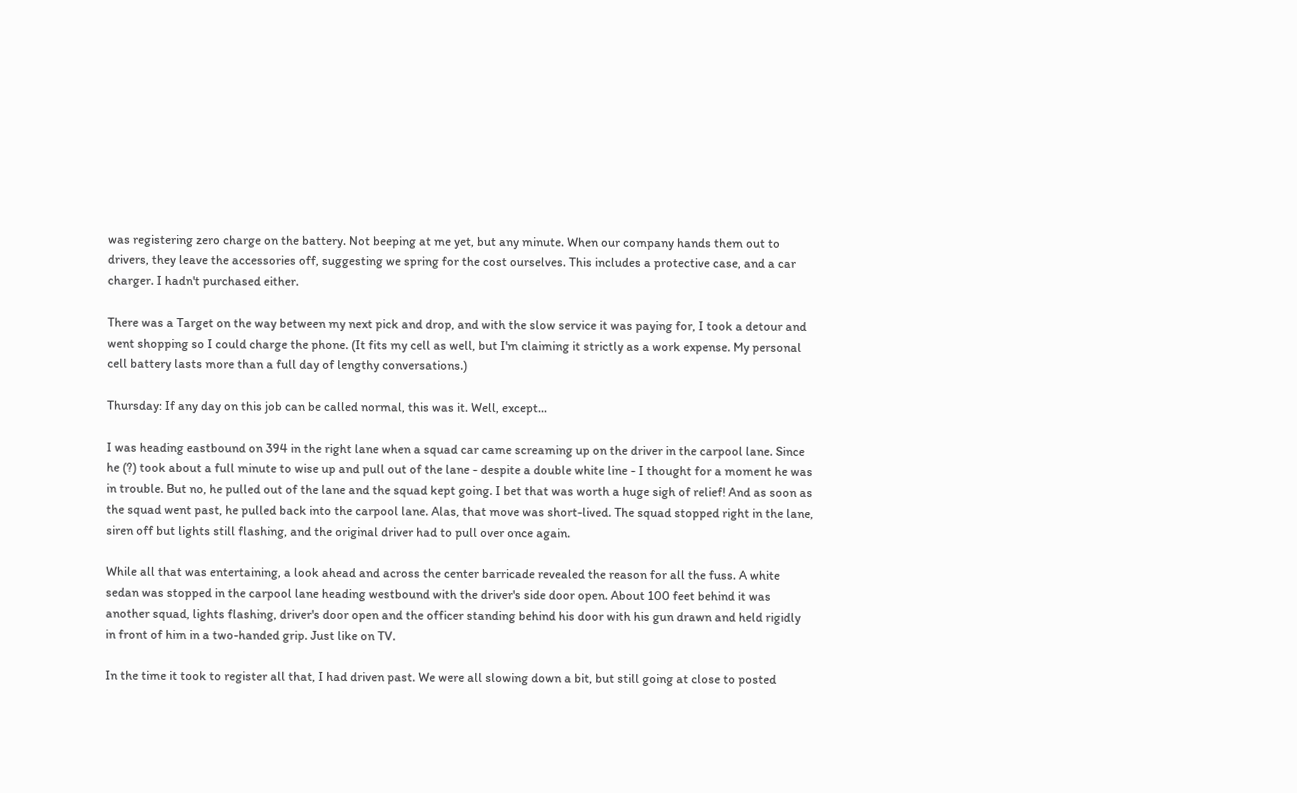was registering zero charge on the battery. Not beeping at me yet, but any minute. When our company hands them out to drivers, they leave the accessories off, suggesting we spring for the cost ourselves. This includes a protective case, and a car charger. I hadn't purchased either.

There was a Target on the way between my next pick and drop, and with the slow service it was paying for, I took a detour and went shopping so I could charge the phone. (It fits my cell as well, but I'm claiming it strictly as a work expense. My personal cell battery lasts more than a full day of lengthy conversations.)

Thursday: If any day on this job can be called normal, this was it. Well, except...

I was heading eastbound on 394 in the right lane when a squad car came screaming up on the driver in the carpool lane. Since he (?) took about a full minute to wise up and pull out of the lane - despite a double white line - I thought for a moment he was in trouble. But no, he pulled out of the lane and the squad kept going. I bet that was worth a huge sigh of relief! And as soon as the squad went past, he pulled back into the carpool lane. Alas, that move was short-lived. The squad stopped right in the lane, siren off but lights still flashing, and the original driver had to pull over once again.

While all that was entertaining, a look ahead and across the center barricade revealed the reason for all the fuss. A white sedan was stopped in the carpool lane heading westbound with the driver's side door open. About 100 feet behind it was another squad, lights flashing, driver's door open and the officer standing behind his door with his gun drawn and held rigidly in front of him in a two-handed grip. Just like on TV.

In the time it took to register all that, I had driven past. We were all slowing down a bit, but still going at close to posted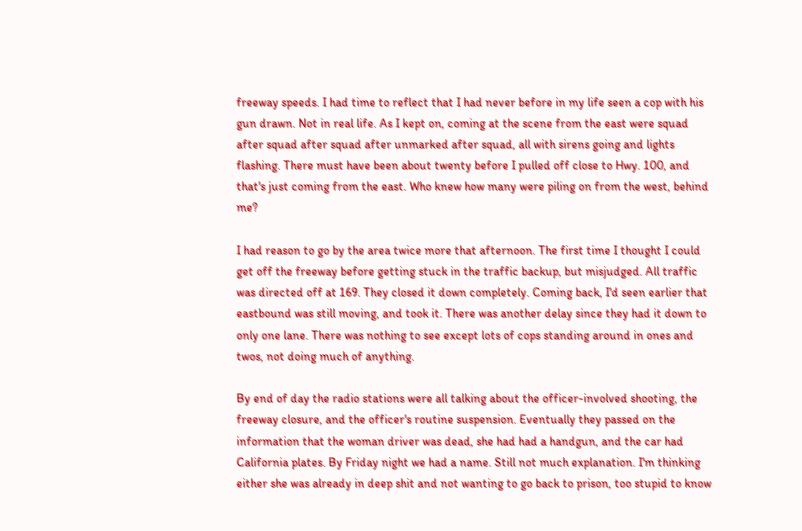freeway speeds. I had time to reflect that I had never before in my life seen a cop with his gun drawn. Not in real life. As I kept on, coming at the scene from the east were squad after squad after squad after unmarked after squad, all with sirens going and lights flashing. There must have been about twenty before I pulled off close to Hwy. 100, and that's just coming from the east. Who knew how many were piling on from the west, behind me?

I had reason to go by the area twice more that afternoon. The first time I thought I could get off the freeway before getting stuck in the traffic backup, but misjudged. All traffic was directed off at 169. They closed it down completely. Coming back, I'd seen earlier that eastbound was still moving, and took it. There was another delay since they had it down to only one lane. There was nothing to see except lots of cops standing around in ones and twos, not doing much of anything.

By end of day the radio stations were all talking about the officer-involved shooting, the freeway closure, and the officer's routine suspension. Eventually they passed on the information that the woman driver was dead, she had had a handgun, and the car had California plates. By Friday night we had a name. Still not much explanation. I'm thinking either she was already in deep shit and not wanting to go back to prison, too stupid to know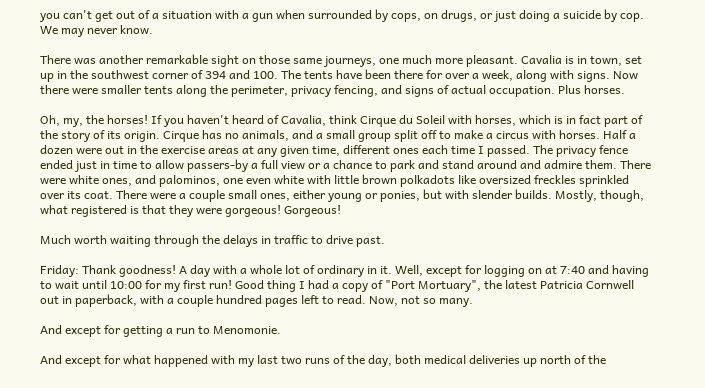you can't get out of a situation with a gun when surrounded by cops, on drugs, or just doing a suicide by cop. We may never know.

There was another remarkable sight on those same journeys, one much more pleasant. Cavalia is in town, set up in the southwest corner of 394 and 100. The tents have been there for over a week, along with signs. Now there were smaller tents along the perimeter, privacy fencing, and signs of actual occupation. Plus horses.

Oh, my, the horses! If you haven't heard of Cavalia, think Cirque du Soleil with horses, which is in fact part of the story of its origin. Cirque has no animals, and a small group split off to make a circus with horses. Half a dozen were out in the exercise areas at any given time, different ones each time I passed. The privacy fence ended just in time to allow passers-by a full view or a chance to park and stand around and admire them. There were white ones, and palominos, one even white with little brown polkadots like oversized freckles sprinkled over its coat. There were a couple small ones, either young or ponies, but with slender builds. Mostly, though, what registered is that they were gorgeous! Gorgeous!

Much worth waiting through the delays in traffic to drive past.

Friday: Thank goodness! A day with a whole lot of ordinary in it. Well, except for logging on at 7:40 and having to wait until 10:00 for my first run! Good thing I had a copy of "Port Mortuary", the latest Patricia Cornwell out in paperback, with a couple hundred pages left to read. Now, not so many.

And except for getting a run to Menomonie.

And except for what happened with my last two runs of the day, both medical deliveries up north of the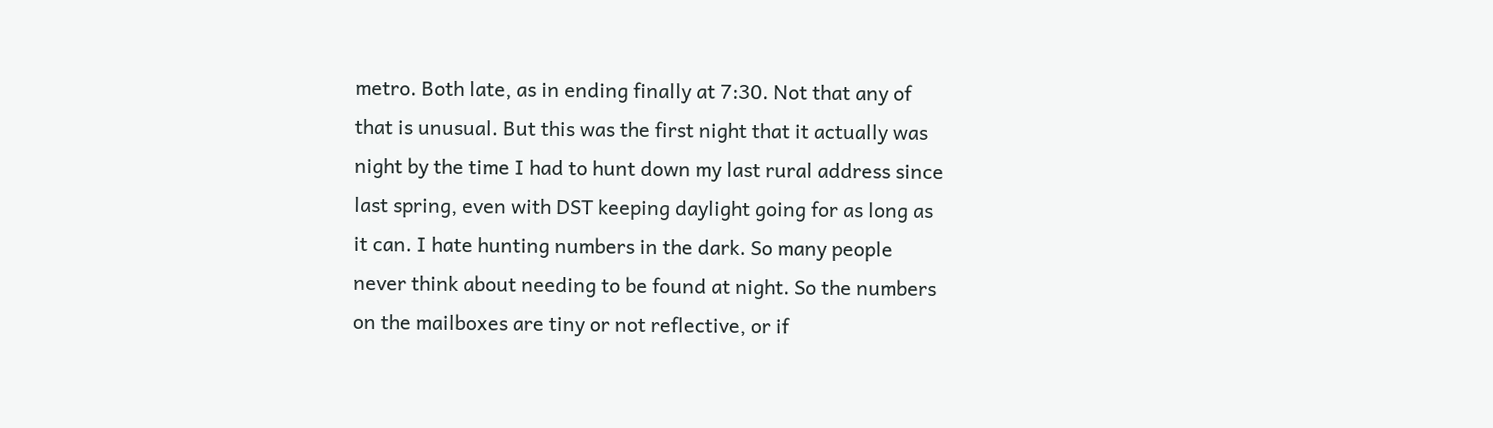metro. Both late, as in ending finally at 7:30. Not that any of that is unusual. But this was the first night that it actually was night by the time I had to hunt down my last rural address since last spring, even with DST keeping daylight going for as long as it can. I hate hunting numbers in the dark. So many people never think about needing to be found at night. So the numbers on the mailboxes are tiny or not reflective, or if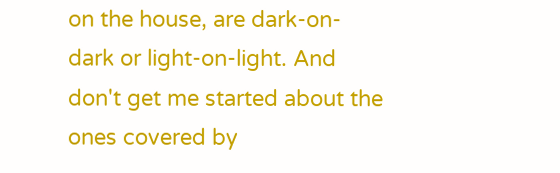on the house, are dark-on-dark or light-on-light. And don't get me started about the ones covered by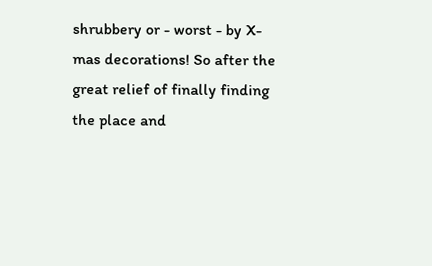shrubbery or - worst - by X-mas decorations! So after the great relief of finally finding the place and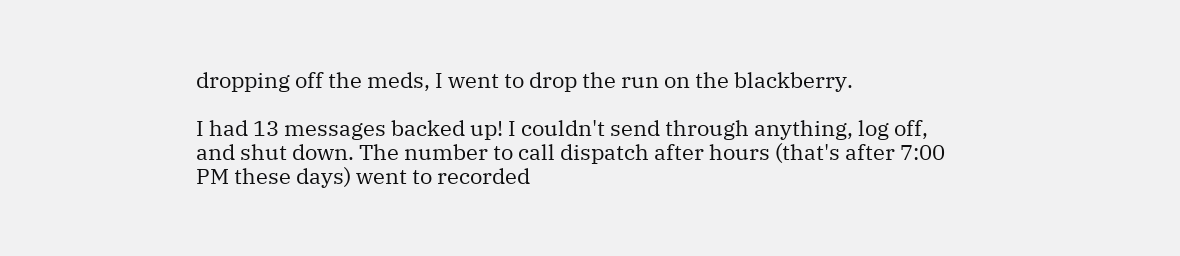dropping off the meds, I went to drop the run on the blackberry.

I had 13 messages backed up! I couldn't send through anything, log off, and shut down. The number to call dispatch after hours (that's after 7:00 PM these days) went to recorded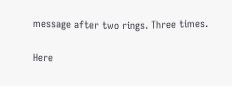message after two rings. Three times.

Here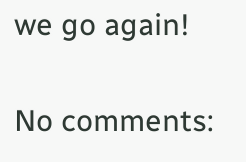we go again!

No comments: